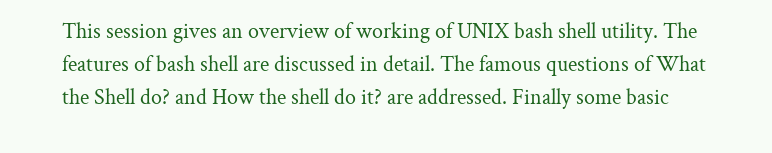This session gives an overview of working of UNIX bash shell utility. The features of bash shell are discussed in detail. The famous questions of What the Shell do? and How the shell do it? are addressed. Finally some basic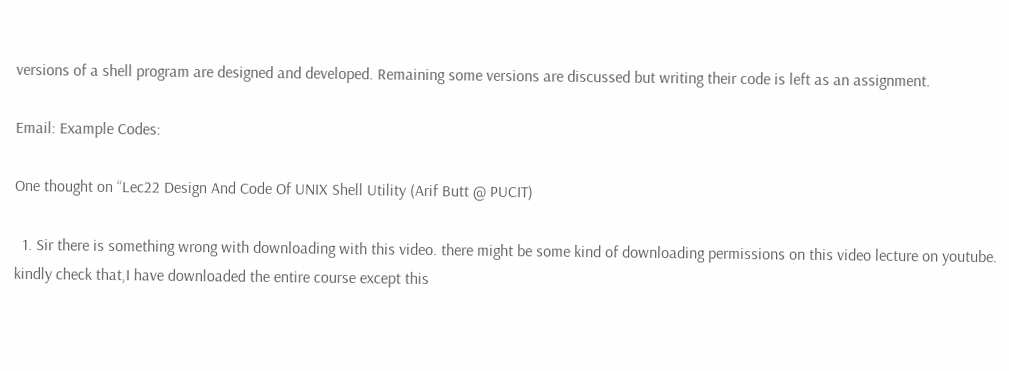versions of a shell program are designed and developed. Remaining some versions are discussed but writing their code is left as an assignment.

Email: Example Codes:

One thought on “Lec22 Design And Code Of UNIX Shell Utility (Arif Butt @ PUCIT)

  1. Sir there is something wrong with downloading with this video. there might be some kind of downloading permissions on this video lecture on youtube. kindly check that,I have downloaded the entire course except this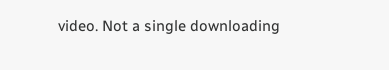video. Not a single downloading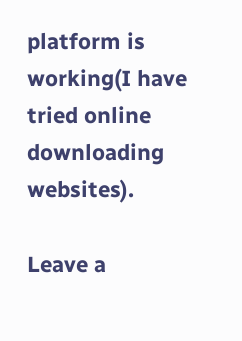platform is working(I have tried online downloading websites).

Leave a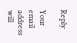Reply

Your email address will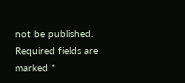not be published. Required fields are marked *